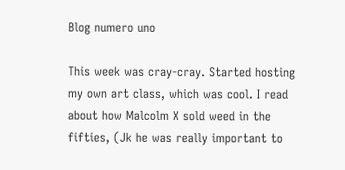Blog numero uno

This week was cray-cray. Started hosting my own art class, which was cool. I read about how Malcolm X sold weed in the fifties, (Jk he was really important to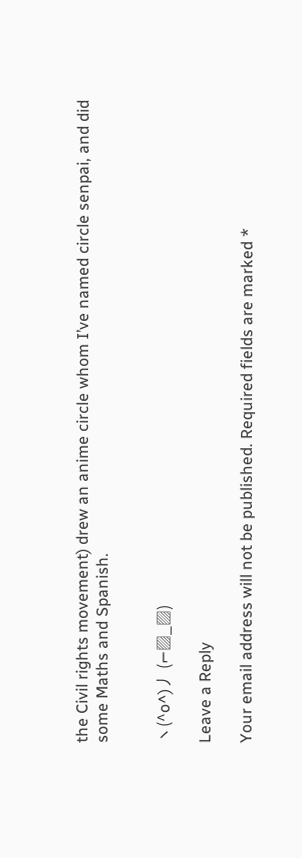the Civil rights movement) drew an anime circle whom I’ve named circle senpai, and did some Maths and Spanish.


ヽ(^o^)丿 (⌐▨_▨)

Leave a Reply

Your email address will not be published. Required fields are marked *